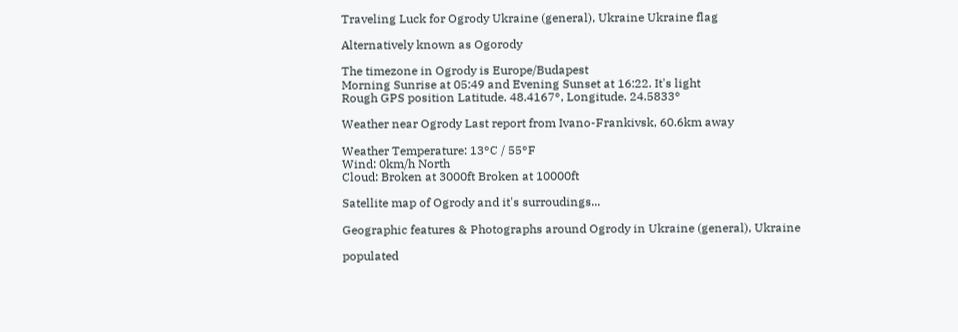Traveling Luck for Ogrody Ukraine (general), Ukraine Ukraine flag

Alternatively known as Ogorody

The timezone in Ogrody is Europe/Budapest
Morning Sunrise at 05:49 and Evening Sunset at 16:22. It's light
Rough GPS position Latitude. 48.4167°, Longitude. 24.5833°

Weather near Ogrody Last report from Ivano-Frankivsk, 60.6km away

Weather Temperature: 13°C / 55°F
Wind: 0km/h North
Cloud: Broken at 3000ft Broken at 10000ft

Satellite map of Ogrody and it's surroudings...

Geographic features & Photographs around Ogrody in Ukraine (general), Ukraine

populated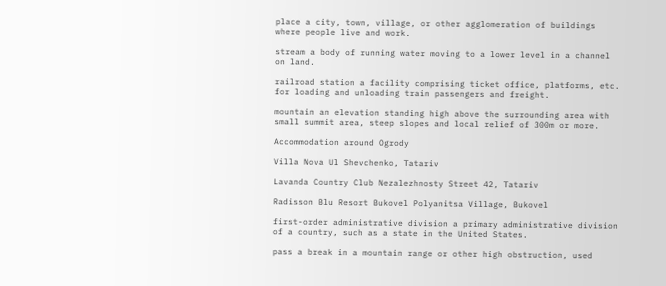place a city, town, village, or other agglomeration of buildings where people live and work.

stream a body of running water moving to a lower level in a channel on land.

railroad station a facility comprising ticket office, platforms, etc. for loading and unloading train passengers and freight.

mountain an elevation standing high above the surrounding area with small summit area, steep slopes and local relief of 300m or more.

Accommodation around Ogrody

Villa Nova Ul Shevchenko, Tatariv

Lavanda Country Club Nezalezhnosty Street 42, Tatariv

Radisson Blu Resort Bukovel Polyanitsa Village, Bukovel

first-order administrative division a primary administrative division of a country, such as a state in the United States.

pass a break in a mountain range or other high obstruction, used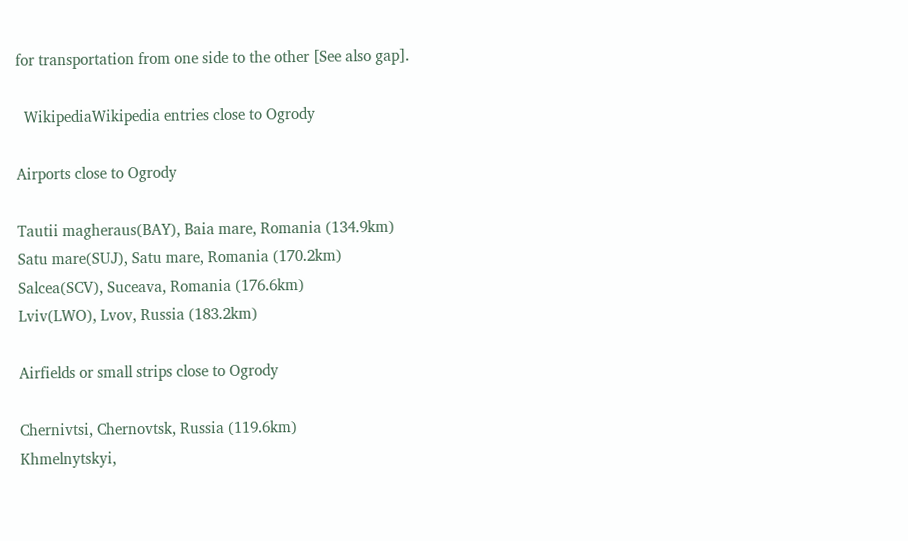for transportation from one side to the other [See also gap].

  WikipediaWikipedia entries close to Ogrody

Airports close to Ogrody

Tautii magheraus(BAY), Baia mare, Romania (134.9km)
Satu mare(SUJ), Satu mare, Romania (170.2km)
Salcea(SCV), Suceava, Romania (176.6km)
Lviv(LWO), Lvov, Russia (183.2km)

Airfields or small strips close to Ogrody

Chernivtsi, Chernovtsk, Russia (119.6km)
Khmelnytskyi,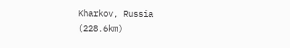Kharkov, Russia (228.6km)